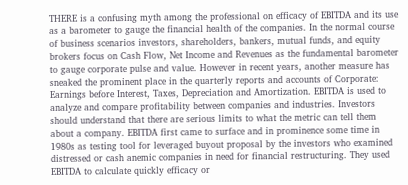THERE is a confusing myth among the professional on efficacy of EBITDA and its use as a barometer to gauge the financial health of the companies. In the normal course of business scenarios investors, shareholders, bankers, mutual funds, and equity brokers focus on Cash Flow, Net Income and Revenues as the fundamental barometer to gauge corporate pulse and value. However in recent years, another measure has sneaked the prominent place in the quarterly reports and accounts of Corporate: Earnings before Interest, Taxes, Depreciation and Amortization. EBITDA is used to analyze and compare profitability between companies and industries. Investors should understand that there are serious limits to what the metric can tell them about a company. EBITDA first came to surface and in prominence some time in 1980s as testing tool for leveraged buyout proposal by the investors who examined distressed or cash anemic companies in need for financial restructuring. They used EBITDA to calculate quickly efficacy or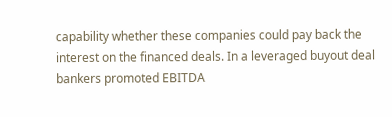capability whether these companies could pay back the interest on the financed deals. In a leveraged buyout deal bankers promoted EBITDA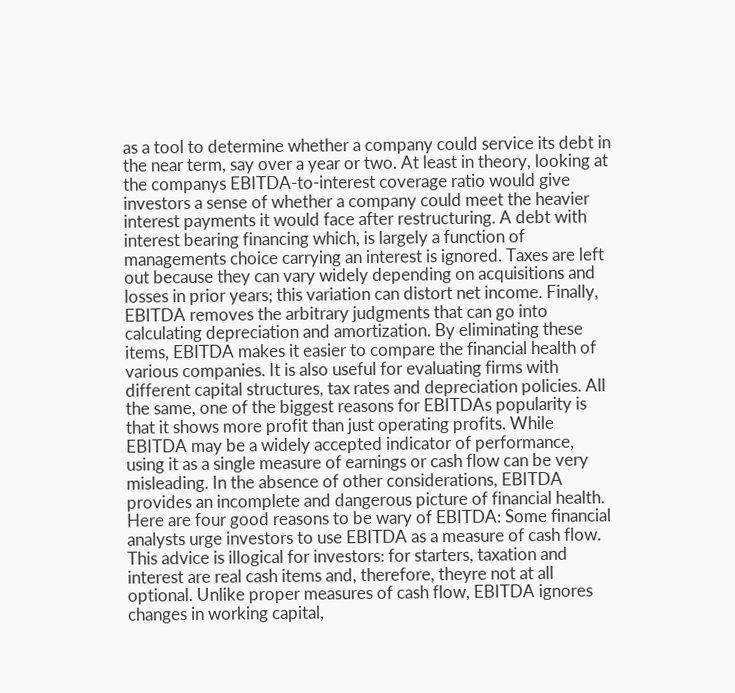as a tool to determine whether a company could service its debt in the near term, say over a year or two. At least in theory, looking at the companys EBITDA-to-interest coverage ratio would give investors a sense of whether a company could meet the heavier interest payments it would face after restructuring. A debt with interest bearing financing which, is largely a function of managements choice carrying an interest is ignored. Taxes are left out because they can vary widely depending on acquisitions and losses in prior years; this variation can distort net income. Finally, EBITDA removes the arbitrary judgments that can go into calculating depreciation and amortization. By eliminating these items, EBITDA makes it easier to compare the financial health of various companies. It is also useful for evaluating firms with different capital structures, tax rates and depreciation policies. All the same, one of the biggest reasons for EBITDAs popularity is that it shows more profit than just operating profits. While EBITDA may be a widely accepted indicator of performance, using it as a single measure of earnings or cash flow can be very misleading. In the absence of other considerations, EBITDA provides an incomplete and dangerous picture of financial health. Here are four good reasons to be wary of EBITDA: Some financial analysts urge investors to use EBITDA as a measure of cash flow. This advice is illogical for investors: for starters, taxation and interest are real cash items and, therefore, theyre not at all optional. Unlike proper measures of cash flow, EBITDA ignores changes in working capital,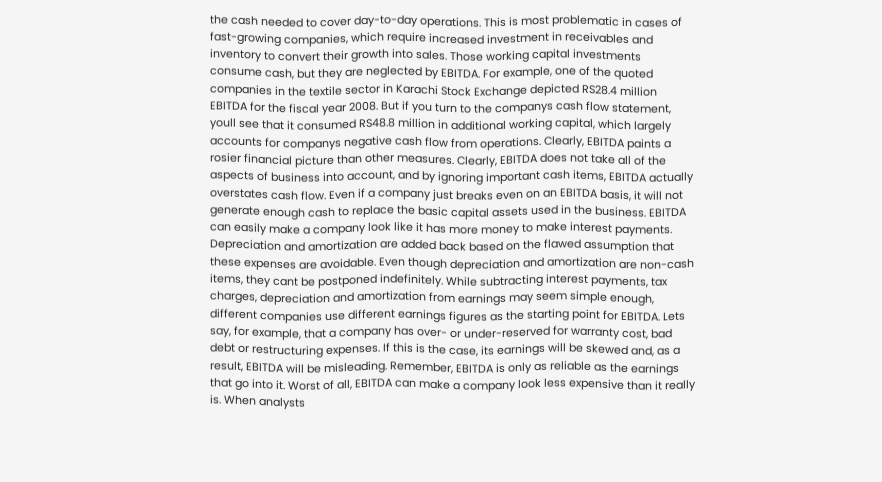the cash needed to cover day-to-day operations. This is most problematic in cases of fast-growing companies, which require increased investment in receivables and inventory to convert their growth into sales. Those working capital investments consume cash, but they are neglected by EBITDA. For example, one of the quoted companies in the textile sector in Karachi Stock Exchange depicted RS28.4 million EBITDA for the fiscal year 2008. But if you turn to the companys cash flow statement, youll see that it consumed RS48.8 million in additional working capital, which largely accounts for companys negative cash flow from operations. Clearly, EBITDA paints a rosier financial picture than other measures. Clearly, EBITDA does not take all of the aspects of business into account, and by ignoring important cash items, EBITDA actually overstates cash flow. Even if a company just breaks even on an EBITDA basis, it will not generate enough cash to replace the basic capital assets used in the business. EBITDA can easily make a company look like it has more money to make interest payments. Depreciation and amortization are added back based on the flawed assumption that these expenses are avoidable. Even though depreciation and amortization are non-cash items, they cant be postponed indefinitely. While subtracting interest payments, tax charges, depreciation and amortization from earnings may seem simple enough, different companies use different earnings figures as the starting point for EBITDA. Lets say, for example, that a company has over- or under-reserved for warranty cost, bad debt or restructuring expenses. If this is the case, its earnings will be skewed and, as a result, EBITDA will be misleading. Remember, EBITDA is only as reliable as the earnings that go into it. Worst of all, EBITDA can make a company look less expensive than it really is. When analysts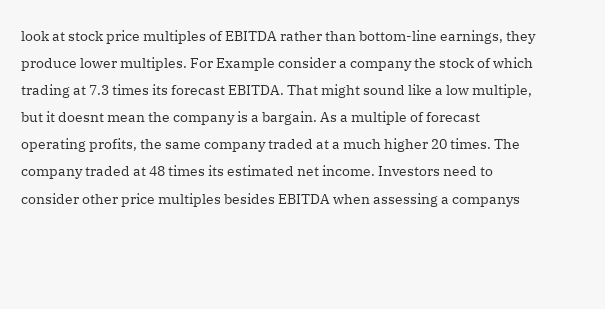look at stock price multiples of EBITDA rather than bottom-line earnings, they produce lower multiples. For Example consider a company the stock of which trading at 7.3 times its forecast EBITDA. That might sound like a low multiple, but it doesnt mean the company is a bargain. As a multiple of forecast operating profits, the same company traded at a much higher 20 times. The company traded at 48 times its estimated net income. Investors need to consider other price multiples besides EBITDA when assessing a companys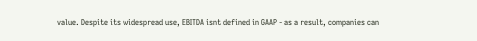value. Despite its widespread use, EBITDA isnt defined in GAAP - as a result, companies can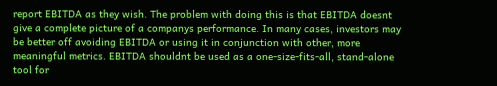report EBITDA as they wish. The problem with doing this is that EBITDA doesnt give a complete picture of a companys performance. In many cases, investors may be better off avoiding EBITDA or using it in conjunction with other, more meaningful metrics. EBITDA shouldnt be used as a one-size-fits-all, stand-alone tool for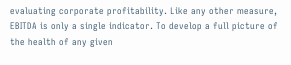evaluating corporate profitability. Like any other measure, EBITDA is only a single indicator. To develop a full picture of the health of any given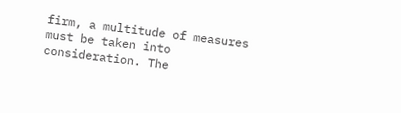firm, a multitude of measures must be taken into consideration. The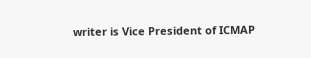writer is Vice President of ICMAP